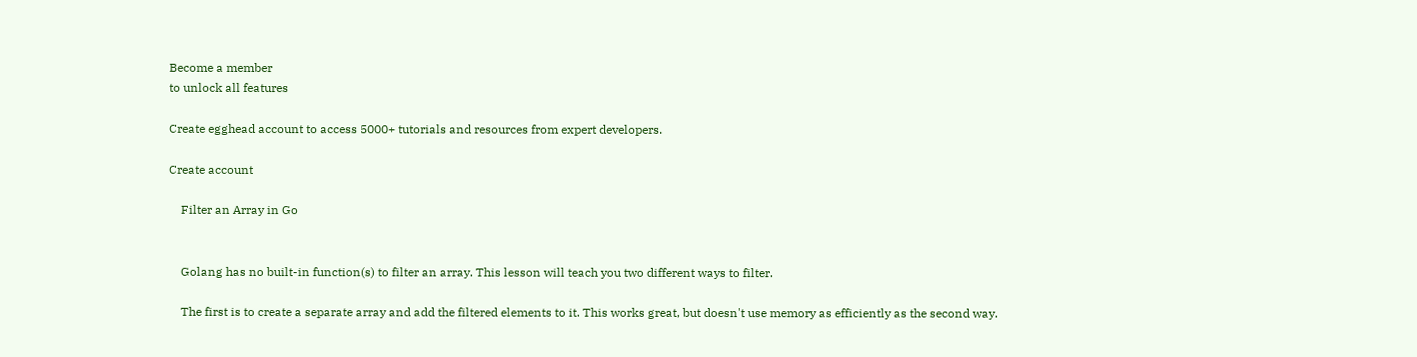Become a member
to unlock all features

Create egghead account to access 5000+ tutorials and resources from expert developers.

Create account

    Filter an Array in Go


    Golang has no built-in function(s) to filter an array. This lesson will teach you two different ways to filter.

    The first is to create a separate array and add the filtered elements to it. This works great, but doesn't use memory as efficiently as the second way.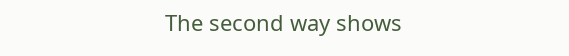The second way shows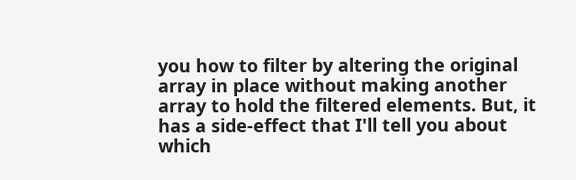you how to filter by altering the original array in place without making another array to hold the filtered elements. But, it has a side-effect that I'll tell you about which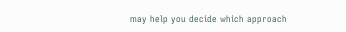may help you decide which approach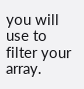you will use to filter your array.